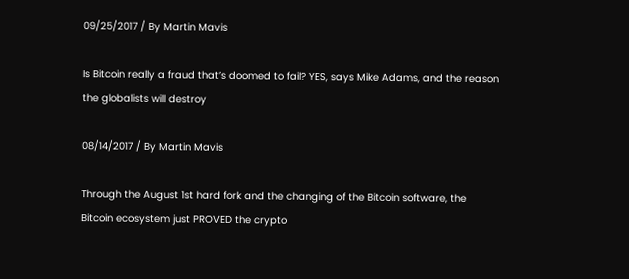09/25/2017 / By Martin Mavis

Is Bitcoin really a fraud that’s doomed to fail? YES, says Mike Adams, and the reason the globalists will destroy

08/14/2017 / By Martin Mavis

Through the August 1st hard fork and the changing of the Bitcoin software, the Bitcoin ecosystem just PROVED the crypto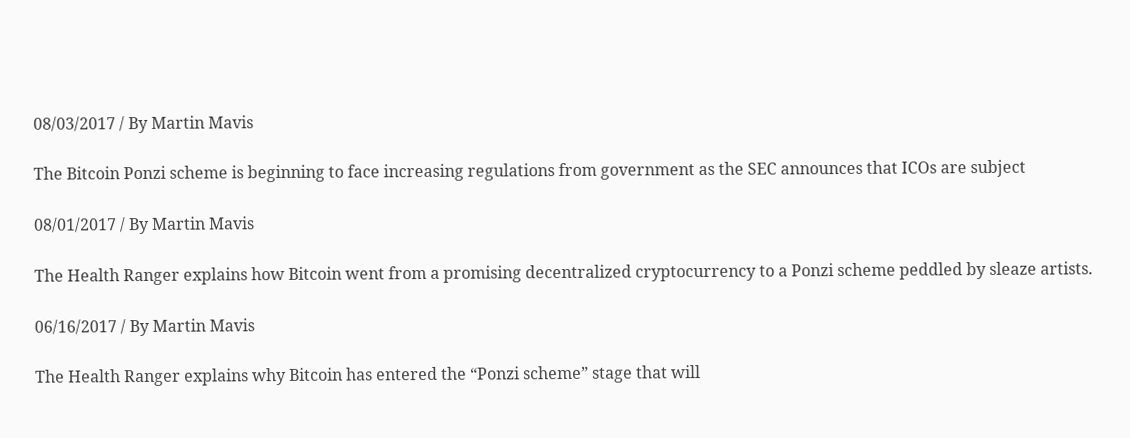08/03/2017 / By Martin Mavis

The Bitcoin Ponzi scheme is beginning to face increasing regulations from government as the SEC announces that ICOs are subject

08/01/2017 / By Martin Mavis

The Health Ranger explains how Bitcoin went from a promising decentralized cryptocurrency to a Ponzi scheme peddled by sleaze artists.

06/16/2017 / By Martin Mavis

The Health Ranger explains why Bitcoin has entered the “Ponzi scheme” stage that will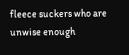fleece suckers who are unwise enough